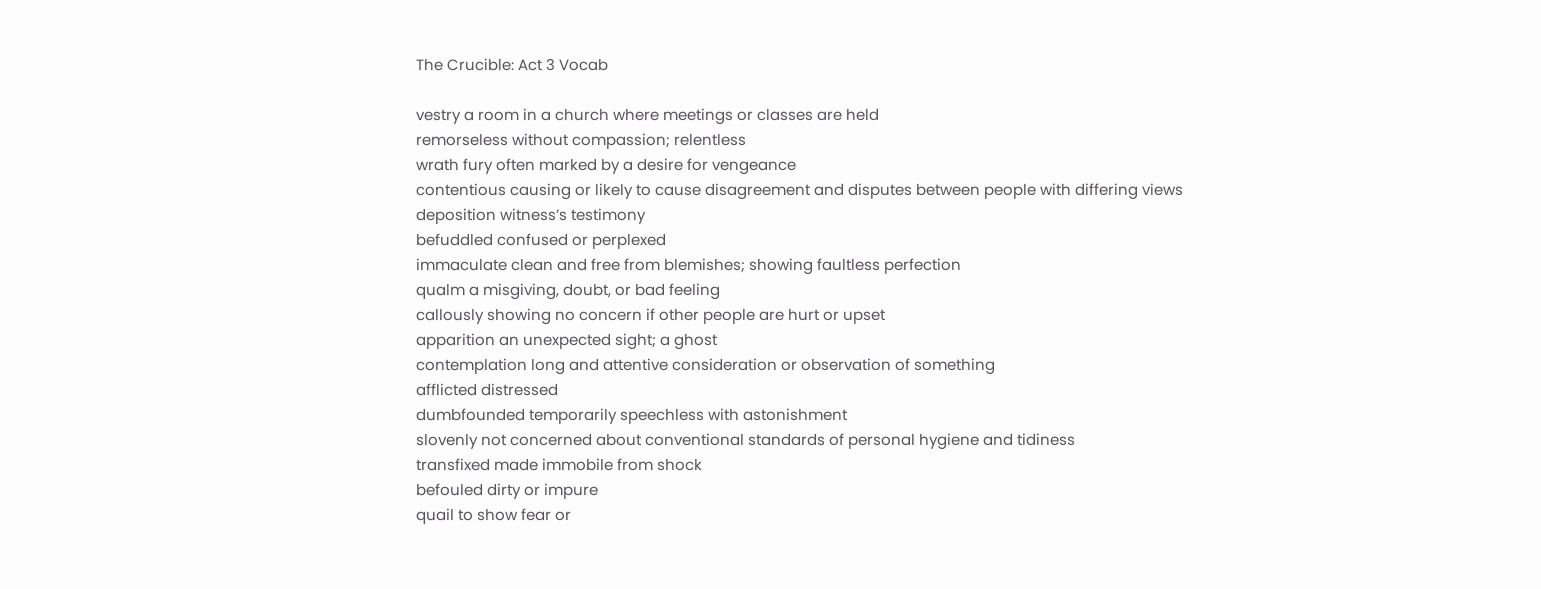The Crucible: Act 3 Vocab

vestry a room in a church where meetings or classes are held
remorseless without compassion; relentless
wrath fury often marked by a desire for vengeance
contentious causing or likely to cause disagreement and disputes between people with differing views
deposition witness’s testimony
befuddled confused or perplexed
immaculate clean and free from blemishes; showing faultless perfection
qualm a misgiving, doubt, or bad feeling
callously showing no concern if other people are hurt or upset
apparition an unexpected sight; a ghost
contemplation long and attentive consideration or observation of something
afflicted distressed
dumbfounded temporarily speechless with astonishment
slovenly not concerned about conventional standards of personal hygiene and tidiness
transfixed made immobile from shock
befouled dirty or impure
quail to show fear or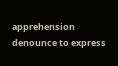apprehension
denounce to express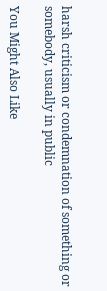harsh criticism or condemnation of something or somebody, usually in public

You Might Also Like